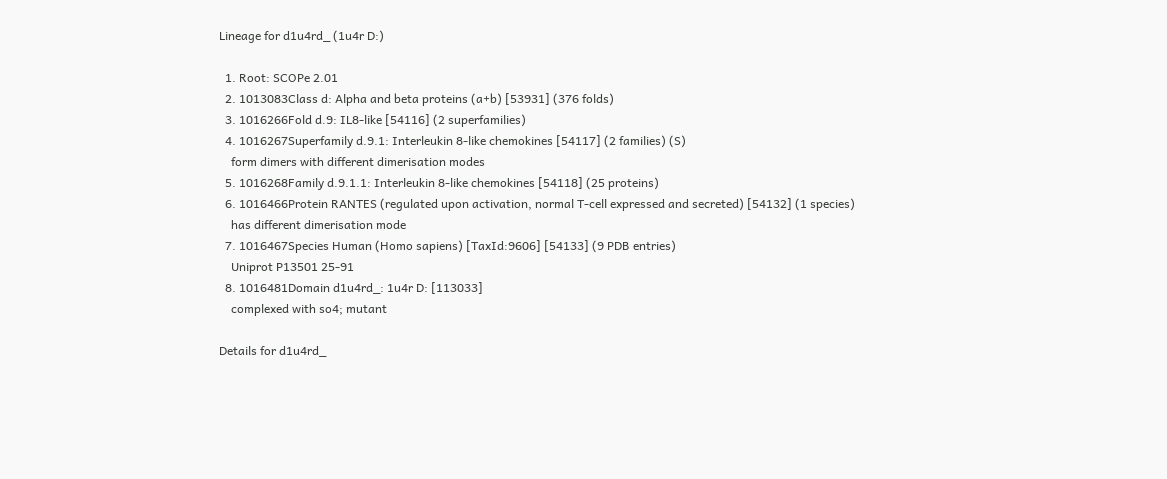Lineage for d1u4rd_ (1u4r D:)

  1. Root: SCOPe 2.01
  2. 1013083Class d: Alpha and beta proteins (a+b) [53931] (376 folds)
  3. 1016266Fold d.9: IL8-like [54116] (2 superfamilies)
  4. 1016267Superfamily d.9.1: Interleukin 8-like chemokines [54117] (2 families) (S)
    form dimers with different dimerisation modes
  5. 1016268Family d.9.1.1: Interleukin 8-like chemokines [54118] (25 proteins)
  6. 1016466Protein RANTES (regulated upon activation, normal T-cell expressed and secreted) [54132] (1 species)
    has different dimerisation mode
  7. 1016467Species Human (Homo sapiens) [TaxId:9606] [54133] (9 PDB entries)
    Uniprot P13501 25-91
  8. 1016481Domain d1u4rd_: 1u4r D: [113033]
    complexed with so4; mutant

Details for d1u4rd_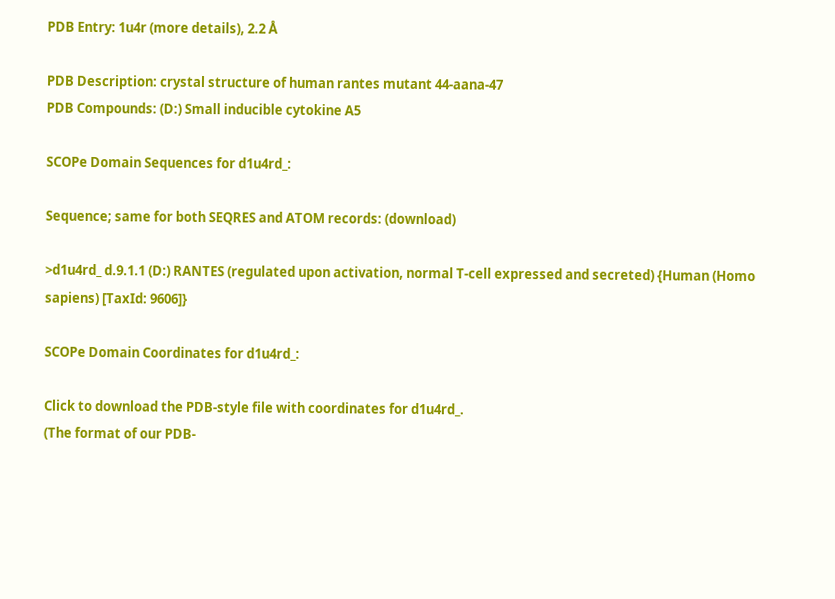PDB Entry: 1u4r (more details), 2.2 Å

PDB Description: crystal structure of human rantes mutant 44-aana-47
PDB Compounds: (D:) Small inducible cytokine A5

SCOPe Domain Sequences for d1u4rd_:

Sequence; same for both SEQRES and ATOM records: (download)

>d1u4rd_ d.9.1.1 (D:) RANTES (regulated upon activation, normal T-cell expressed and secreted) {Human (Homo sapiens) [TaxId: 9606]}

SCOPe Domain Coordinates for d1u4rd_:

Click to download the PDB-style file with coordinates for d1u4rd_.
(The format of our PDB-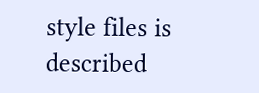style files is described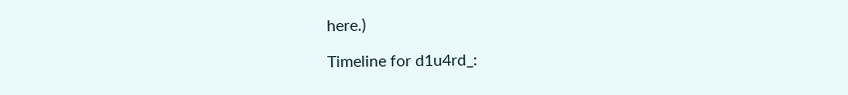here.)

Timeline for d1u4rd_: